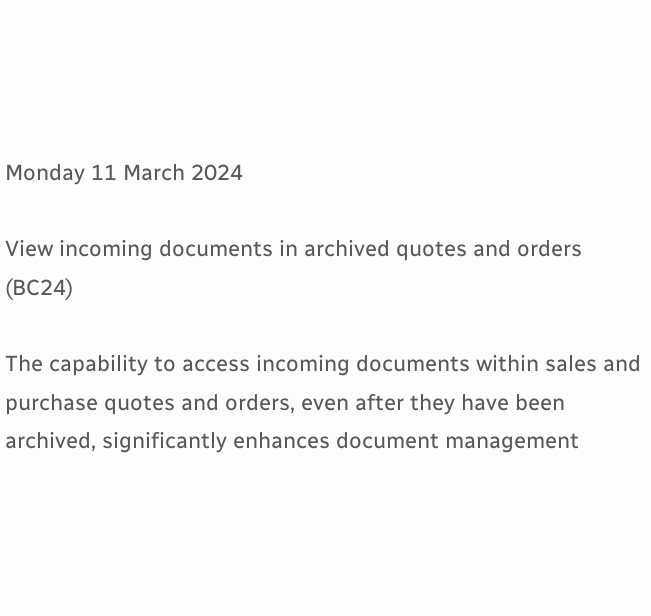Monday 11 March 2024

View incoming documents in archived quotes and orders (BC24)

The capability to access incoming documents within sales and purchase quotes and orders, even after they have been archived, significantly enhances document management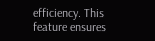efficiency. This feature ensures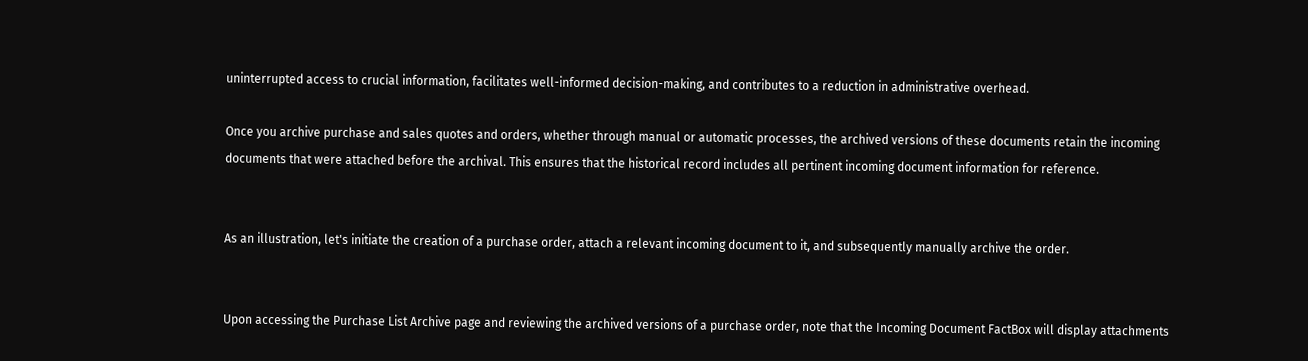uninterrupted access to crucial information, facilitates well-informed decision-making, and contributes to a reduction in administrative overhead.

Once you archive purchase and sales quotes and orders, whether through manual or automatic processes, the archived versions of these documents retain the incoming documents that were attached before the archival. This ensures that the historical record includes all pertinent incoming document information for reference.


As an illustration, let's initiate the creation of a purchase order, attach a relevant incoming document to it, and subsequently manually archive the order.


Upon accessing the Purchase List Archive page and reviewing the archived versions of a purchase order, note that the Incoming Document FactBox will display attachments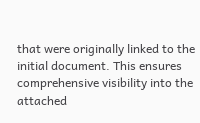that were originally linked to the initial document. This ensures comprehensive visibility into the attached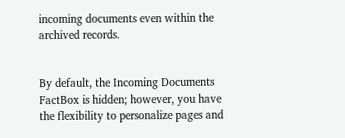incoming documents even within the archived records.


By default, the Incoming Documents FactBox is hidden; however, you have the flexibility to personalize pages and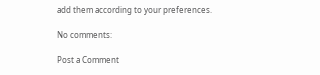add them according to your preferences.

No comments:

Post a Comment